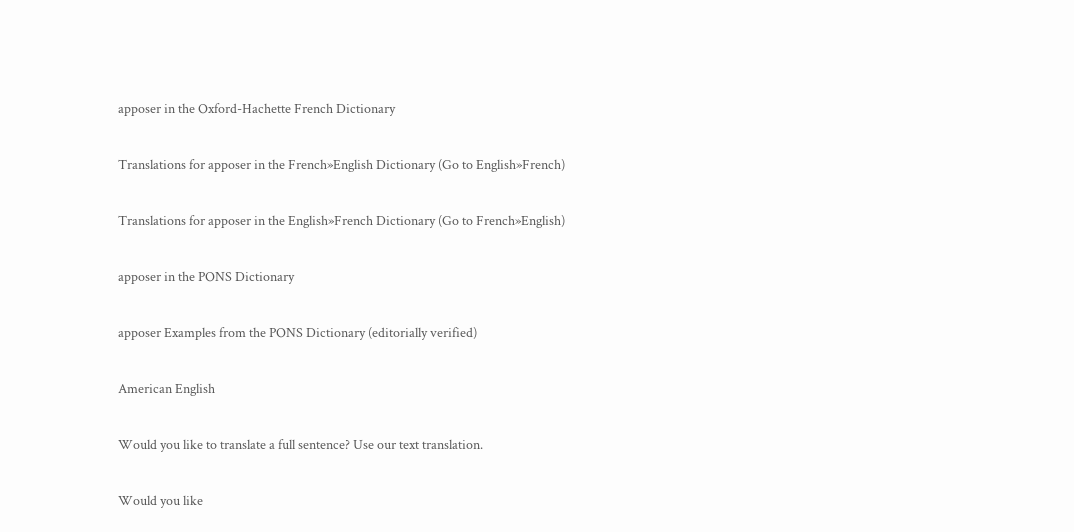apposer in the Oxford-Hachette French Dictionary

Translations for apposer in the French»English Dictionary (Go to English»French)

Translations for apposer in the English»French Dictionary (Go to French»English)

apposer in the PONS Dictionary

apposer Examples from the PONS Dictionary (editorially verified)

American English

Would you like to translate a full sentence? Use our text translation.

Would you like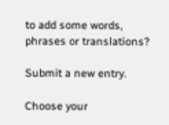to add some words, phrases or translations?

Submit a new entry.

Choose your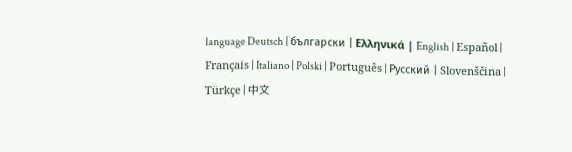language Deutsch | български | Ελληνικά | English | Español | Français | Italiano | Polski | Português | Русский | Slovenščina | Türkçe | 中文